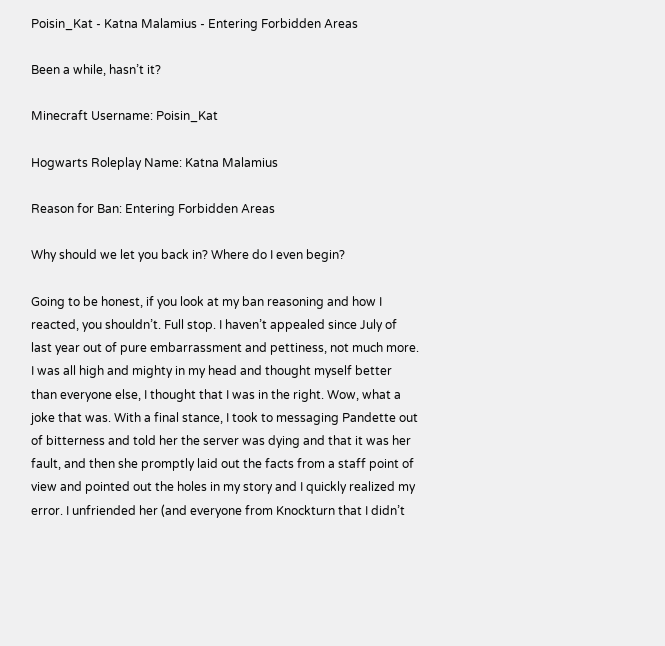Poisin_Kat - Katna Malamius - Entering Forbidden Areas

Been a while, hasn’t it?

Minecraft Username: Poisin_Kat

Hogwarts Roleplay Name: Katna Malamius

Reason for Ban: Entering Forbidden Areas

Why should we let you back in? Where do I even begin?

Going to be honest, if you look at my ban reasoning and how I reacted, you shouldn’t. Full stop. I haven’t appealed since July of last year out of pure embarrassment and pettiness, not much more. I was all high and mighty in my head and thought myself better than everyone else, I thought that I was in the right. Wow, what a joke that was. With a final stance, I took to messaging Pandette out of bitterness and told her the server was dying and that it was her fault, and then she promptly laid out the facts from a staff point of view and pointed out the holes in my story and I quickly realized my error. I unfriended her (and everyone from Knockturn that I didn’t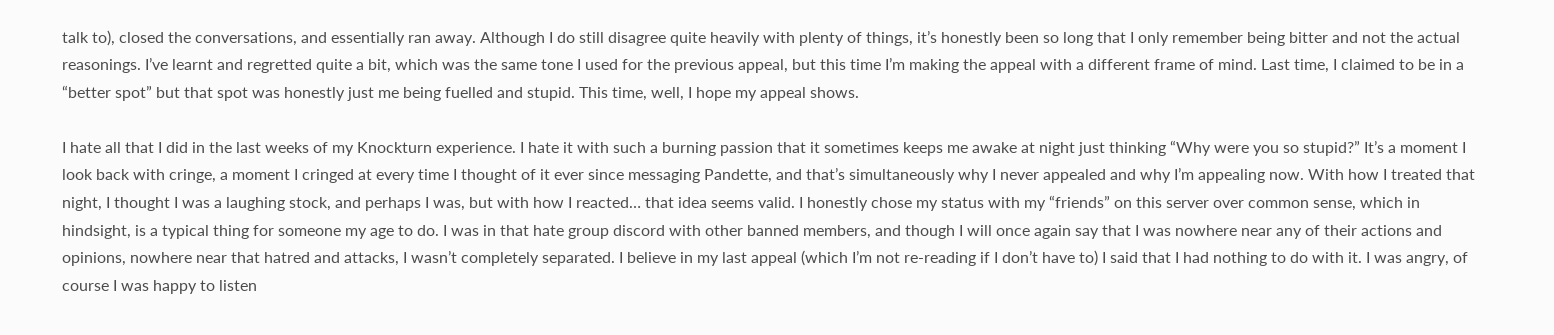talk to), closed the conversations, and essentially ran away. Although I do still disagree quite heavily with plenty of things, it’s honestly been so long that I only remember being bitter and not the actual reasonings. I’ve learnt and regretted quite a bit, which was the same tone I used for the previous appeal, but this time I’m making the appeal with a different frame of mind. Last time, I claimed to be in a “better spot” but that spot was honestly just me being fuelled and stupid. This time, well, I hope my appeal shows.

I hate all that I did in the last weeks of my Knockturn experience. I hate it with such a burning passion that it sometimes keeps me awake at night just thinking “Why were you so stupid?” It’s a moment I look back with cringe, a moment I cringed at every time I thought of it ever since messaging Pandette, and that’s simultaneously why I never appealed and why I’m appealing now. With how I treated that night, I thought I was a laughing stock, and perhaps I was, but with how I reacted… that idea seems valid. I honestly chose my status with my “friends” on this server over common sense, which in hindsight, is a typical thing for someone my age to do. I was in that hate group discord with other banned members, and though I will once again say that I was nowhere near any of their actions and opinions, nowhere near that hatred and attacks, I wasn’t completely separated. I believe in my last appeal (which I’m not re-reading if I don’t have to) I said that I had nothing to do with it. I was angry, of course I was happy to listen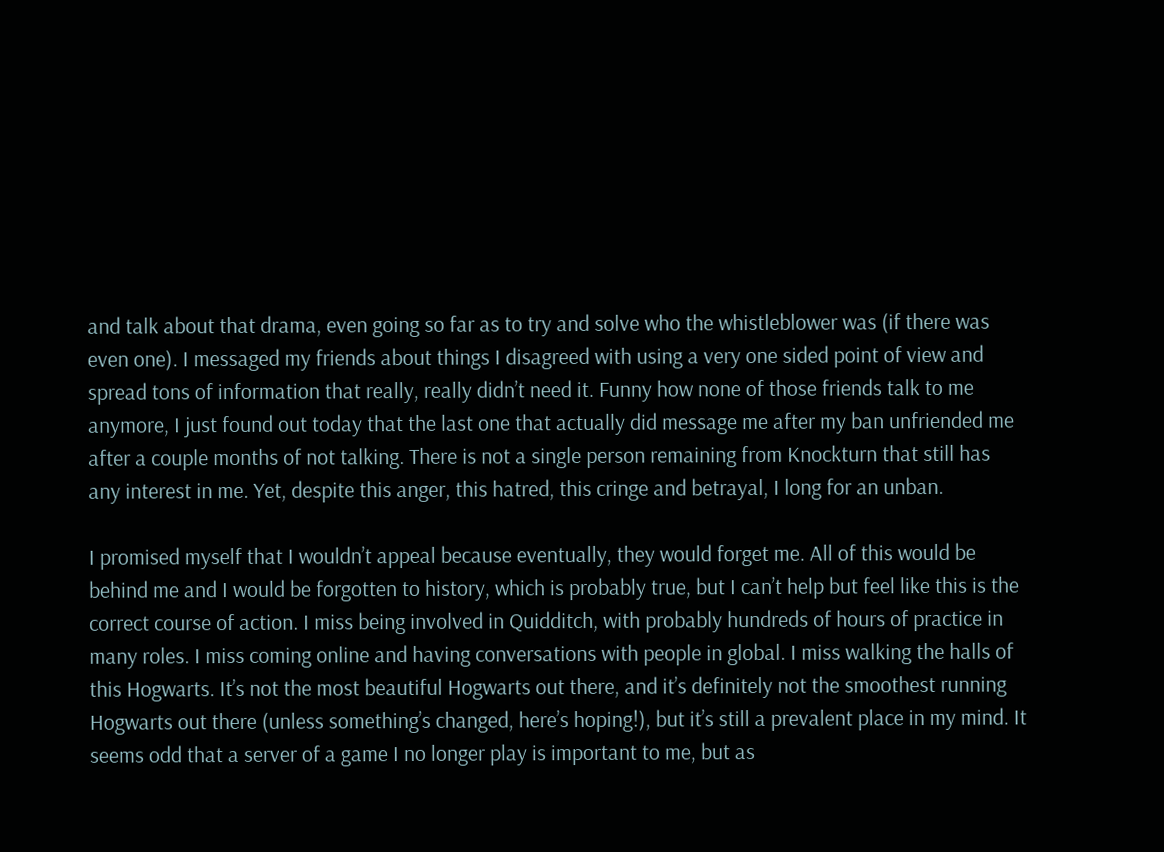and talk about that drama, even going so far as to try and solve who the whistleblower was (if there was even one). I messaged my friends about things I disagreed with using a very one sided point of view and spread tons of information that really, really didn’t need it. Funny how none of those friends talk to me anymore, I just found out today that the last one that actually did message me after my ban unfriended me after a couple months of not talking. There is not a single person remaining from Knockturn that still has any interest in me. Yet, despite this anger, this hatred, this cringe and betrayal, I long for an unban.

I promised myself that I wouldn’t appeal because eventually, they would forget me. All of this would be behind me and I would be forgotten to history, which is probably true, but I can’t help but feel like this is the correct course of action. I miss being involved in Quidditch, with probably hundreds of hours of practice in many roles. I miss coming online and having conversations with people in global. I miss walking the halls of this Hogwarts. It’s not the most beautiful Hogwarts out there, and it’s definitely not the smoothest running Hogwarts out there (unless something’s changed, here’s hoping!), but it’s still a prevalent place in my mind. It seems odd that a server of a game I no longer play is important to me, but as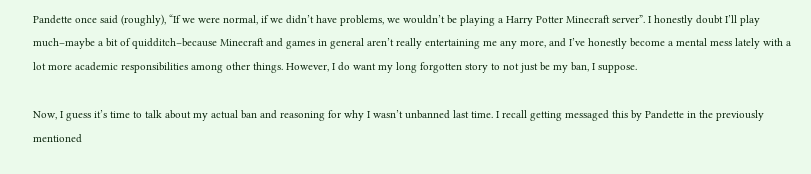Pandette once said (roughly), “If we were normal, if we didn’t have problems, we wouldn’t be playing a Harry Potter Minecraft server”. I honestly doubt I’ll play much–maybe a bit of quidditch–because Minecraft and games in general aren’t really entertaining me any more, and I’ve honestly become a mental mess lately with a lot more academic responsibilities among other things. However, I do want my long forgotten story to not just be my ban, I suppose.

Now, I guess it’s time to talk about my actual ban and reasoning for why I wasn’t unbanned last time. I recall getting messaged this by Pandette in the previously mentioned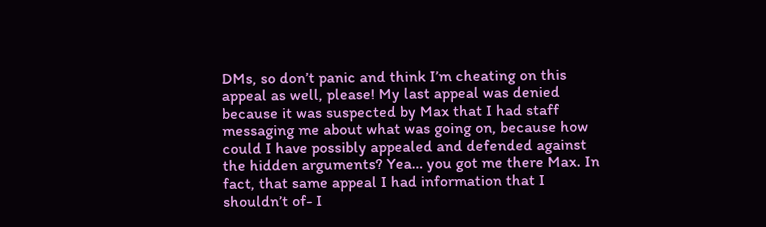DMs, so don’t panic and think I’m cheating on this appeal as well, please! My last appeal was denied because it was suspected by Max that I had staff messaging me about what was going on, because how could I have possibly appealed and defended against the hidden arguments? Yea… you got me there Max. In fact, that same appeal I had information that I shouldn’t of- I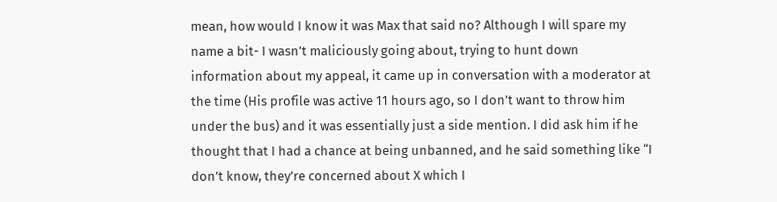mean, how would I know it was Max that said no? Although I will spare my name a bit- I wasn’t maliciously going about, trying to hunt down information about my appeal, it came up in conversation with a moderator at the time (His profile was active 11 hours ago, so I don’t want to throw him under the bus) and it was essentially just a side mention. I did ask him if he thought that I had a chance at being unbanned, and he said something like “I don’t know, they’re concerned about X which I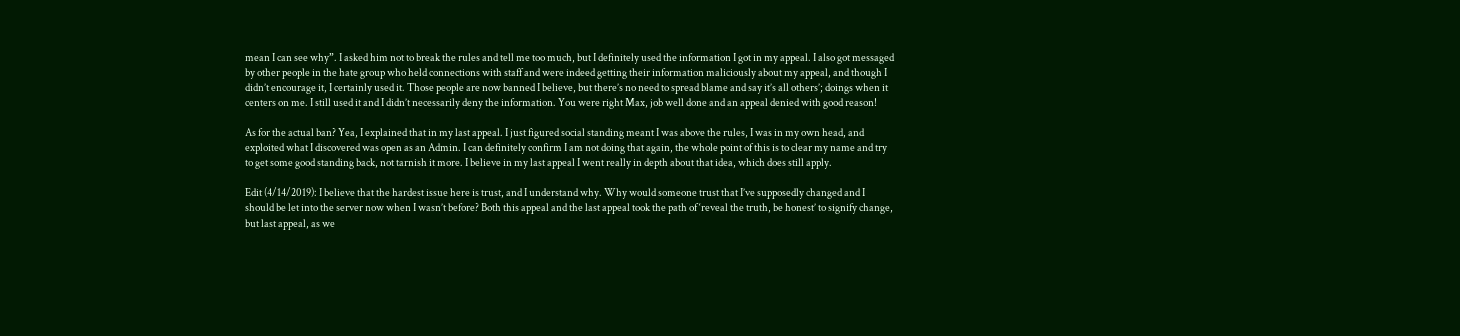mean I can see why”. I asked him not to break the rules and tell me too much, but I definitely used the information I got in my appeal. I also got messaged by other people in the hate group who held connections with staff and were indeed getting their information maliciously about my appeal, and though I didn’t encourage it, I certainly used it. Those people are now banned I believe, but there’s no need to spread blame and say it’s all others’; doings when it centers on me. I still used it and I didn’t necessarily deny the information. You were right Max, job well done and an appeal denied with good reason!

As for the actual ban? Yea, I explained that in my last appeal. I just figured social standing meant I was above the rules, I was in my own head, and exploited what I discovered was open as an Admin. I can definitely confirm I am not doing that again, the whole point of this is to clear my name and try to get some good standing back, not tarnish it more. I believe in my last appeal I went really in depth about that idea, which does still apply.

Edit (4/14/2019): I believe that the hardest issue here is trust, and I understand why. Why would someone trust that I’ve supposedly changed and I should be let into the server now when I wasn’t before? Both this appeal and the last appeal took the path of ‘reveal the truth, be honest’ to signify change, but last appeal, as we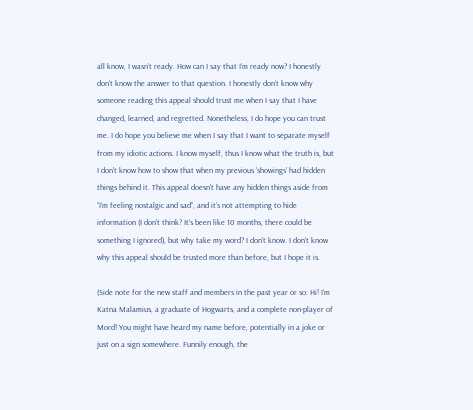all know, I wasn’t ready. How can I say that I’m ready now? I honestly don’t know the answer to that question. I honestly don’t know why someone reading this appeal should trust me when I say that I have changed, learned, and regretted. Nonetheless, I do hope you can trust me. I do hope you believe me when I say that I want to separate myself from my idiotic actions. I know myself, thus I know what the truth is, but I don’t know how to show that when my previous ‘showings’ had hidden things behind it. This appeal doesn’t have any hidden things aside from “I’m feeling nostalgic and sad”, and it’s not attempting to hide information (I don’t think? It’s been like 10 months, there could be something I ignored), but why take my word? I don’t know. I don’t know why this appeal should be trusted more than before, but I hope it is.

(Side note for the new staff and members in the past year or so: Hi! I’m Katna Malamius, a graduate of Hogwarts, and a complete non-player of Mord! You might have heard my name before, potentially in a joke or just on a sign somewhere. Funnily enough, the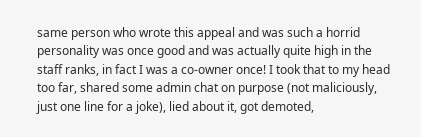same person who wrote this appeal and was such a horrid personality was once good and was actually quite high in the staff ranks, in fact I was a co-owner once! I took that to my head too far, shared some admin chat on purpose (not maliciously, just one line for a joke), lied about it, got demoted,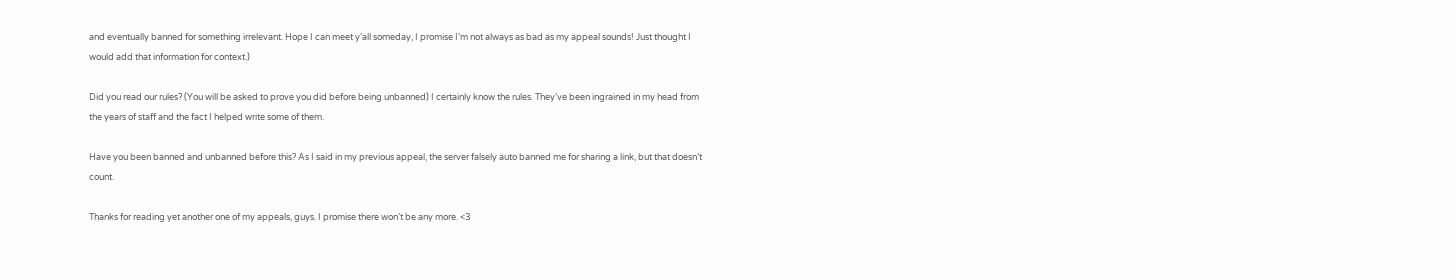and eventually banned for something irrelevant. Hope I can meet y’all someday, I promise I’m not always as bad as my appeal sounds! Just thought I would add that information for context.)

Did you read our rules? (You will be asked to prove you did before being unbanned) I certainly know the rules. They’ve been ingrained in my head from the years of staff and the fact I helped write some of them.

Have you been banned and unbanned before this? As I said in my previous appeal, the server falsely auto banned me for sharing a link, but that doesn’t count.

Thanks for reading yet another one of my appeals, guys. I promise there won’t be any more. <3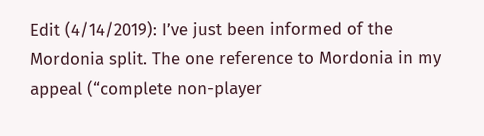Edit (4/14/2019): I’ve just been informed of the Mordonia split. The one reference to Mordonia in my appeal (“complete non-player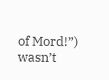of Mord!”) wasn’t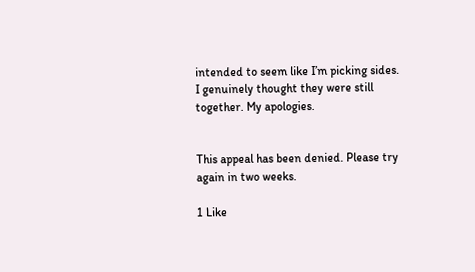intended to seem like I’m picking sides. I genuinely thought they were still together. My apologies.


This appeal has been denied. Please try again in two weeks.

1 Like